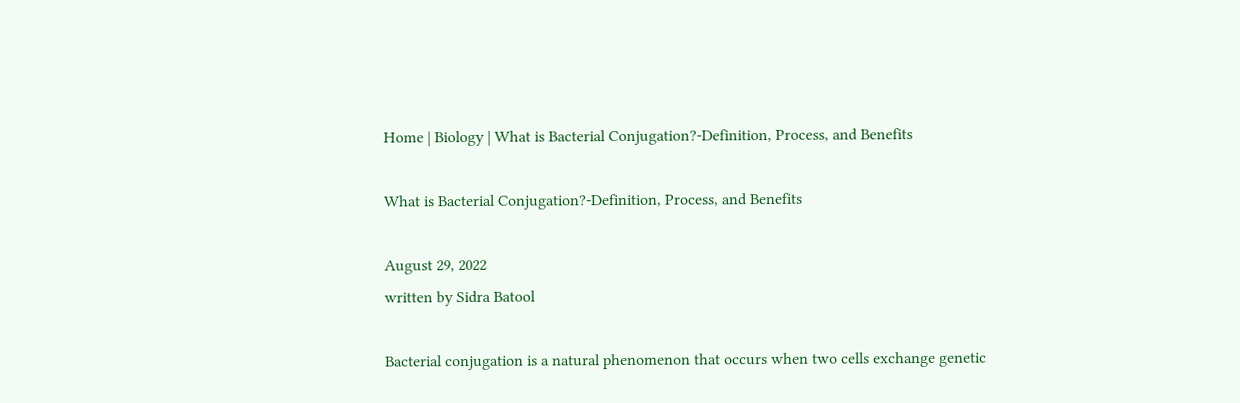Home | Biology | What is Bacterial Conjugation?-Definition, Process, and Benefits

What is Bacterial Conjugation?-Definition, Process, and Benefits

August 29, 2022
written by Sidra Batool

Bacterial conjugation is a natural phenomenon that occurs when two cells exchange genetic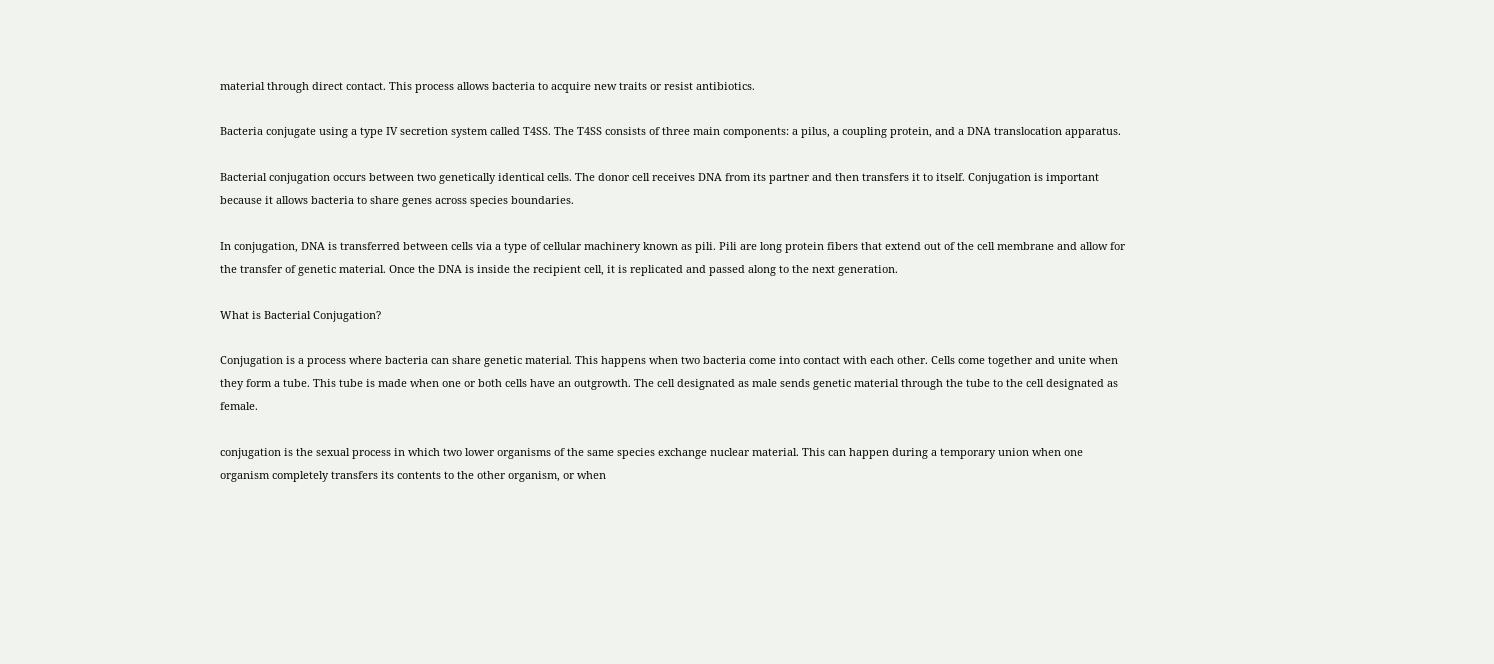material through direct contact. This process allows bacteria to acquire new traits or resist antibiotics.

Bacteria conjugate using a type IV secretion system called T4SS. The T4SS consists of three main components: a pilus, a coupling protein, and a DNA translocation apparatus.

Bacterial conjugation occurs between two genetically identical cells. The donor cell receives DNA from its partner and then transfers it to itself. Conjugation is important because it allows bacteria to share genes across species boundaries.

In conjugation, DNA is transferred between cells via a type of cellular machinery known as pili. Pili are long protein fibers that extend out of the cell membrane and allow for the transfer of genetic material. Once the DNA is inside the recipient cell, it is replicated and passed along to the next generation.

What is Bacterial Conjugation?

Conjugation is a process where bacteria can share genetic material. This happens when two bacteria come into contact with each other. Cells come together and unite when they form a tube. This tube is made when one or both cells have an outgrowth. The cell designated as male sends genetic material through the tube to the cell designated as female.

conjugation is the sexual process in which two lower organisms of the same species exchange nuclear material. This can happen during a temporary union when one organism completely transfers its contents to the other organism, or when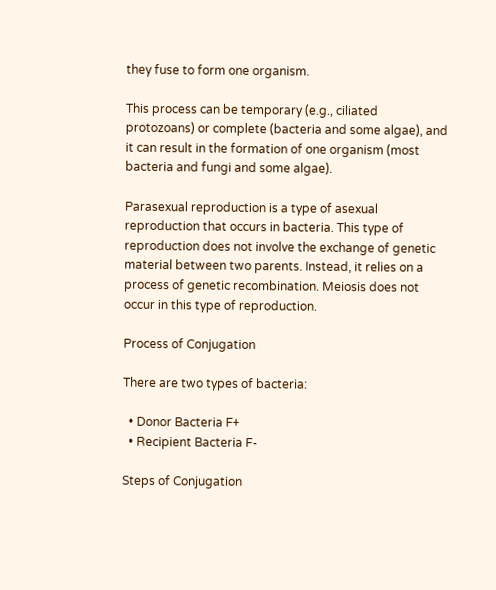they fuse to form one organism.

This process can be temporary (e.g., ciliated protozoans) or complete (bacteria and some algae), and it can result in the formation of one organism (most bacteria and fungi and some algae).

Parasexual reproduction is a type of asexual reproduction that occurs in bacteria. This type of reproduction does not involve the exchange of genetic material between two parents. Instead, it relies on a process of genetic recombination. Meiosis does not occur in this type of reproduction.

Process of Conjugation

There are two types of bacteria:

  • Donor Bacteria F+
  • Recipient Bacteria F-

Steps of Conjugation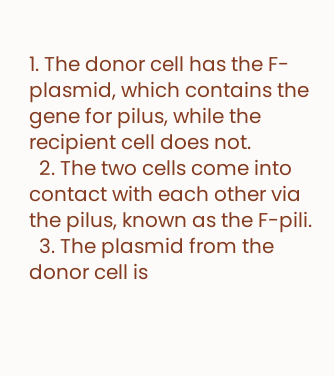1. The donor cell has the F-plasmid, which contains the gene for pilus, while the recipient cell does not.
  2. The two cells come into contact with each other via the pilus, known as the F-pili.
  3. The plasmid from the donor cell is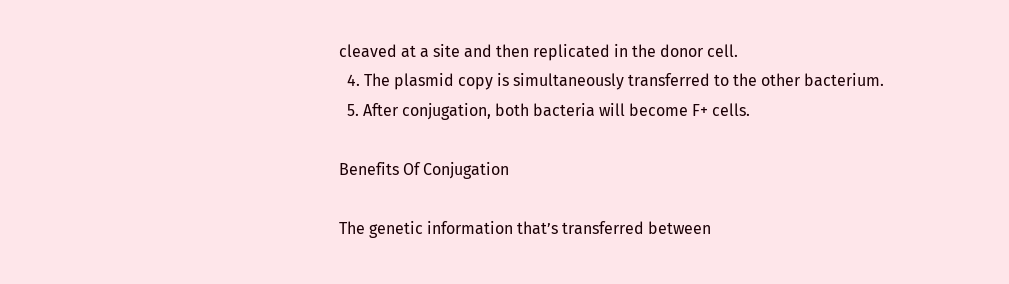cleaved at a site and then replicated in the donor cell.
  4. The plasmid copy is simultaneously transferred to the other bacterium.
  5. After conjugation, both bacteria will become F+ cells.

Benefits Of Conjugation

The genetic information that’s transferred between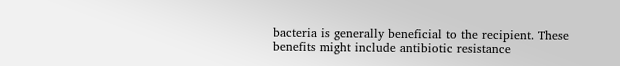bacteria is generally beneficial to the recipient. These benefits might include antibiotic resistance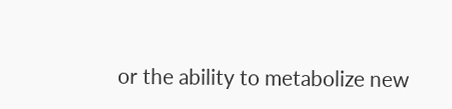or the ability to metabolize new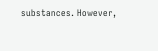substances. However,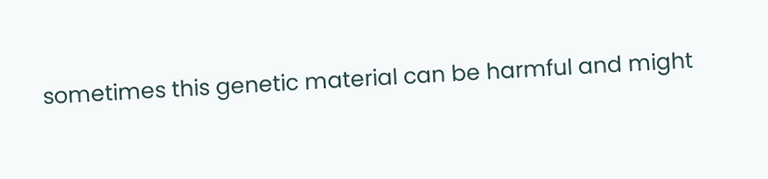sometimes this genetic material can be harmful and might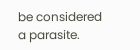be considered a parasite.